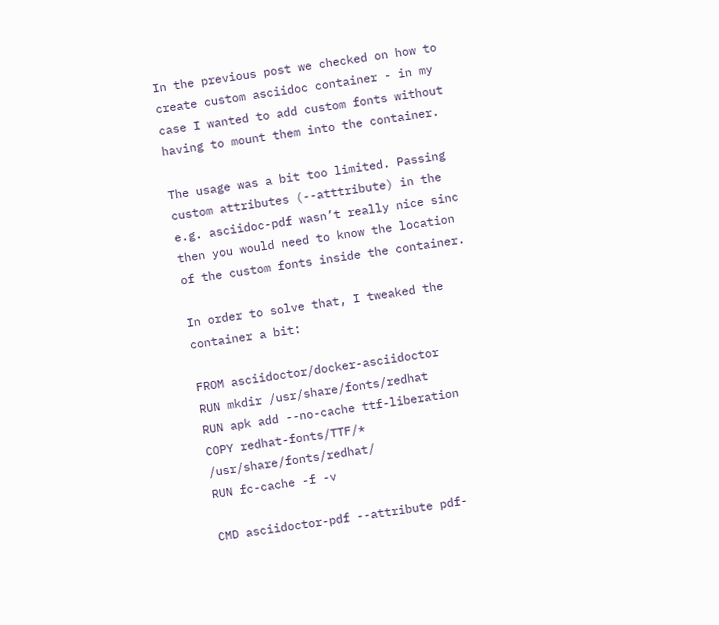In the previous post we checked on how to create custom asciidoc container - in my case I wanted to add custom fonts without having to mount them into the container.

The usage was a bit too limited. Passing custom attributes (--atttribute) in the e.g. asciidoc-pdf wasn’t really nice sinc then you would need to know the location of the custom fonts inside the container.

In order to solve that, I tweaked the container a bit:

FROM asciidoctor/docker-asciidoctor
RUN mkdir /usr/share/fonts/redhat
RUN apk add --no-cache ttf-liberation
COPY redhat-fonts/TTF/* /usr/share/fonts/redhat/
RUN fc-cache -f -v

CMD asciidoctor-pdf --attribute pdf-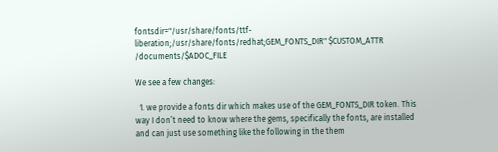fontsdir="/usr/share/fonts/ttf-liberation;/usr/share/fonts/redhat;GEM_FONTS_DIR" $CUSTOM_ATTR /documents/$ADOC_FILE

We see a few changes:

  1. we provide a fonts dir which makes use of the GEM_FONTS_DIR token. This way I don’t need to know where the gems, specifically the fonts, are installed and can just use something like the following in the them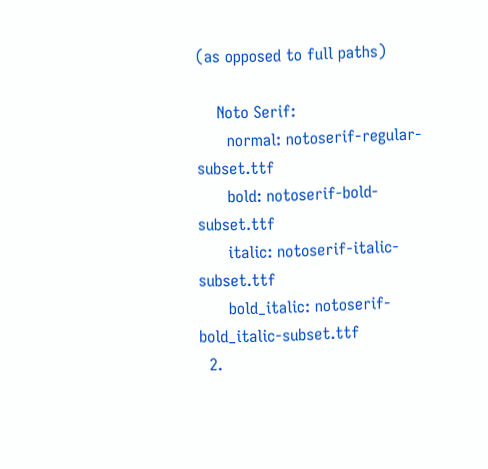(as opposed to full paths)

    Noto Serif:
      normal: notoserif-regular-subset.ttf
      bold: notoserif-bold-subset.ttf
      italic: notoserif-italic-subset.ttf
      bold_italic: notoserif-bold_italic-subset.ttf
  2.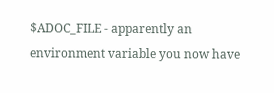$ADOC_FILE - apparently an environment variable you now have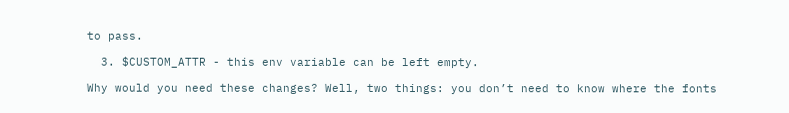to pass.

  3. $CUSTOM_ATTR - this env variable can be left empty.

Why would you need these changes? Well, two things: you don’t need to know where the fonts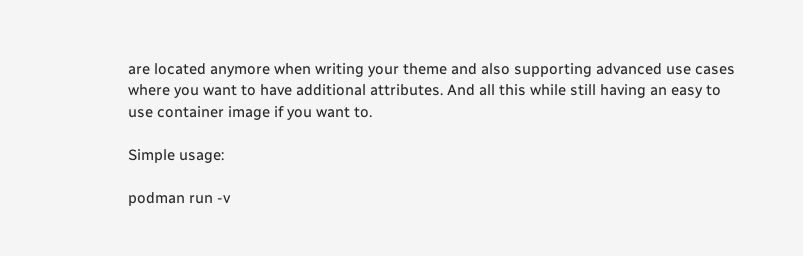are located anymore when writing your theme and also supporting advanced use cases where you want to have additional attributes. And all this while still having an easy to use container image if you want to.

Simple usage:

podman run -v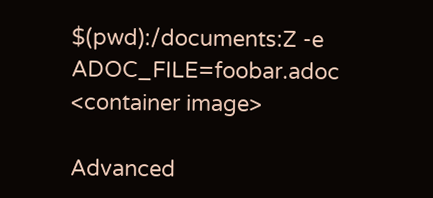$(pwd):/documents:Z -e ADOC_FILE=foobar.adoc <container image>

Advanced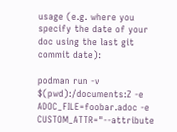usage (e.g. where you specify the date of your doc using the last git commit date):

podman run -v $(pwd):/documents:Z -e ADOC_FILE=foobar.adoc -e CUSTOM_ATTR="--attribute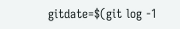gitdate=$(git log -1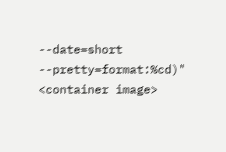--date=short --pretty=format:%cd)" <container image>